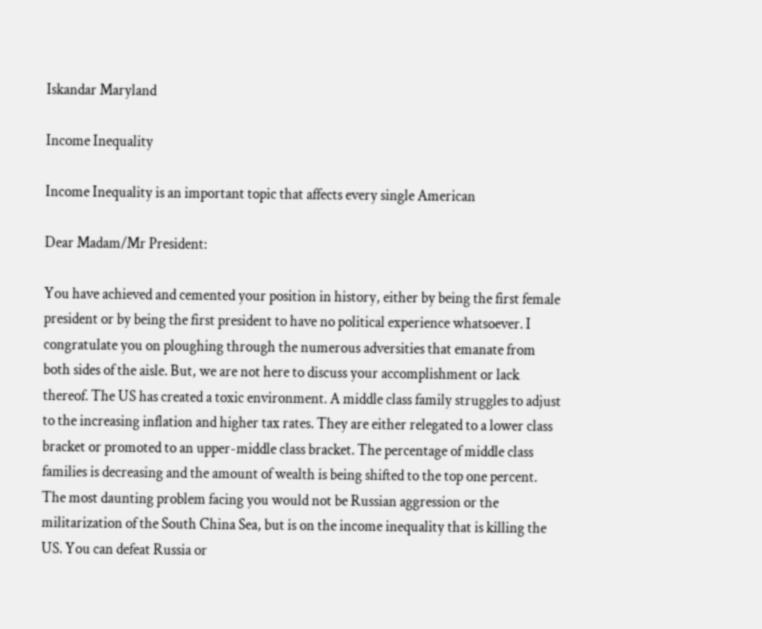Iskandar Maryland

Income Inequality

Income Inequality is an important topic that affects every single American

Dear Madam/Mr President:

You have achieved and cemented your position in history, either by being the first female president or by being the first president to have no political experience whatsoever. I congratulate you on ploughing through the numerous adversities that emanate from both sides of the aisle. But, we are not here to discuss your accomplishment or lack thereof. The US has created a toxic environment. A middle class family struggles to adjust to the increasing inflation and higher tax rates. They are either relegated to a lower class bracket or promoted to an upper-middle class bracket. The percentage of middle class families is decreasing and the amount of wealth is being shifted to the top one percent. The most daunting problem facing you would not be Russian aggression or the militarization of the South China Sea, but is on the income inequality that is killing the US. You can defeat Russia or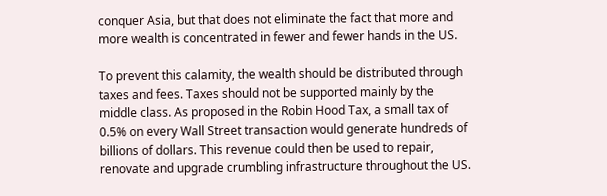conquer Asia, but that does not eliminate the fact that more and more wealth is concentrated in fewer and fewer hands in the US.

To prevent this calamity, the wealth should be distributed through taxes and fees. Taxes should not be supported mainly by the middle class. As proposed in the Robin Hood Tax, a small tax of 0.5% on every Wall Street transaction would generate hundreds of billions of dollars. This revenue could then be used to repair, renovate and upgrade crumbling infrastructure throughout the US.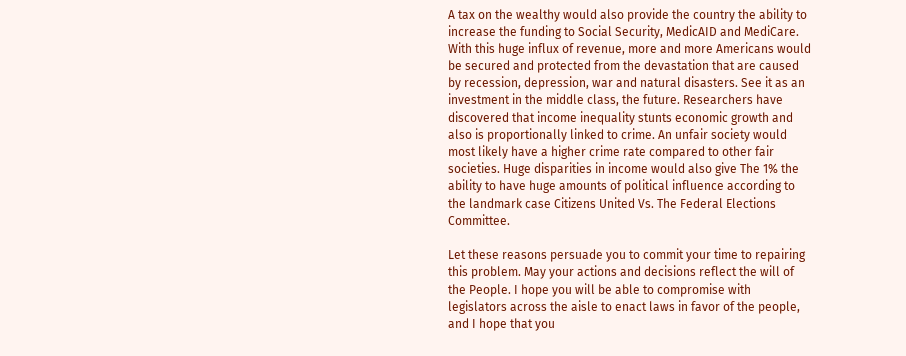A tax on the wealthy would also provide the country the ability to increase the funding to Social Security, MedicAID and MediCare. With this huge influx of revenue, more and more Americans would be secured and protected from the devastation that are caused by recession, depression, war and natural disasters. See it as an investment in the middle class, the future. Researchers have discovered that income inequality stunts economic growth and also is proportionally linked to crime. An unfair society would most likely have a higher crime rate compared to other fair societies. Huge disparities in income would also give The 1% the ability to have huge amounts of political influence according to the landmark case Citizens United Vs. The Federal Elections Committee.

Let these reasons persuade you to commit your time to repairing this problem. May your actions and decisions reflect the will of the People. I hope you will be able to compromise with legislators across the aisle to enact laws in favor of the people, and I hope that you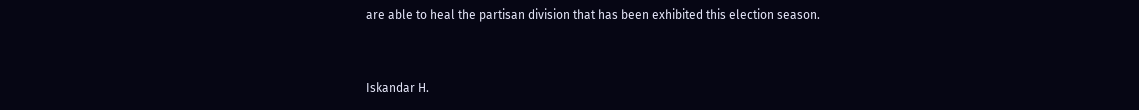are able to heal the partisan division that has been exhibited this election season.


Iskandar H.